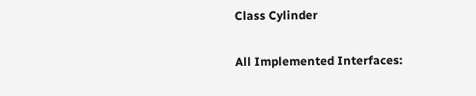Class Cylinder

All Implemented Interfaces: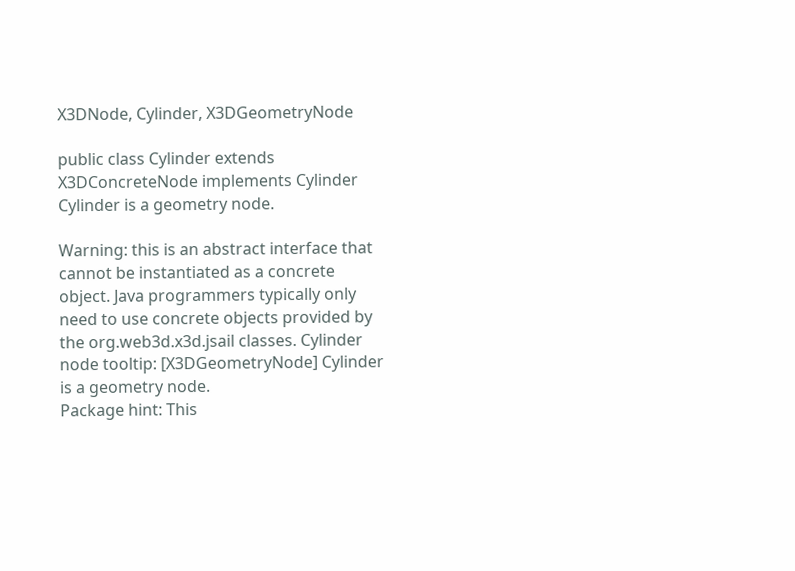X3DNode, Cylinder, X3DGeometryNode

public class Cylinder extends X3DConcreteNode implements Cylinder
Cylinder is a geometry node.

Warning: this is an abstract interface that cannot be instantiated as a concrete object. Java programmers typically only need to use concrete objects provided by the org.web3d.x3d.jsail classes. Cylinder node tooltip: [X3DGeometryNode] Cylinder is a geometry node.
Package hint: This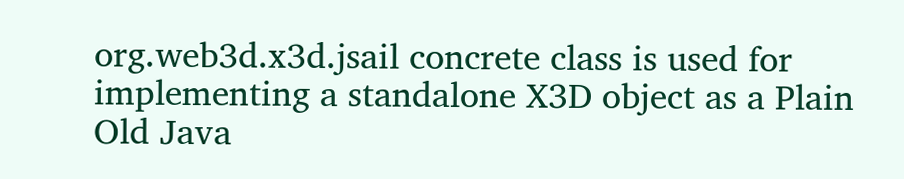org.web3d.x3d.jsail concrete class is used for implementing a standalone X3D object as a Plain Old Java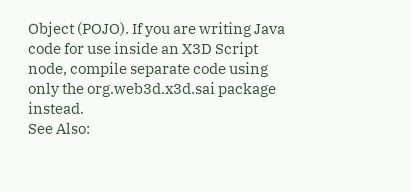Object (POJO). If you are writing Java code for use inside an X3D Script node, compile separate code using only the org.web3d.x3d.sai package instead.
See Also: